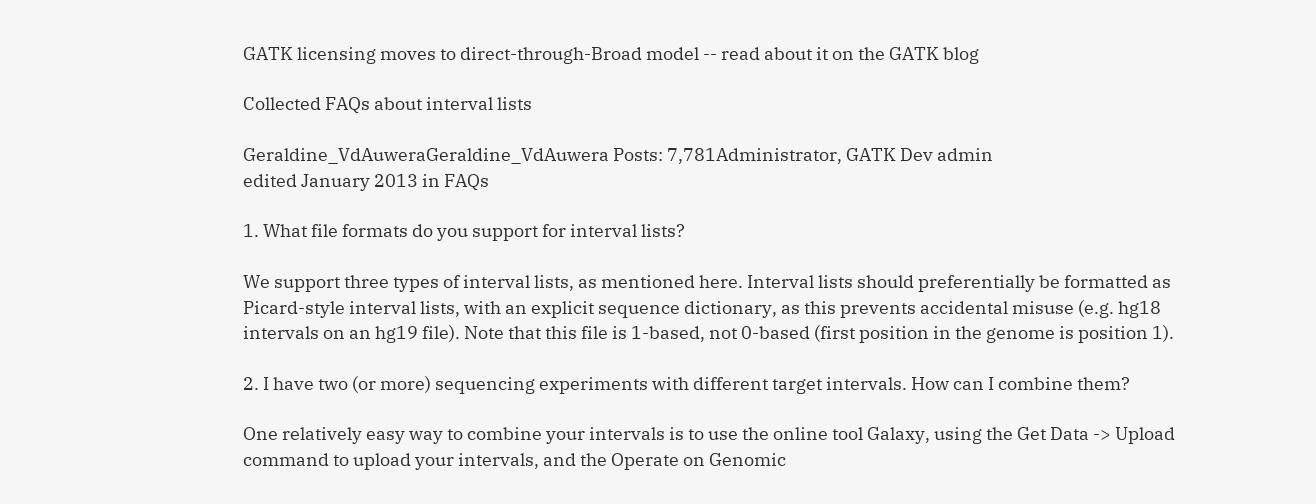GATK licensing moves to direct-through-Broad model -- read about it on the GATK blog

Collected FAQs about interval lists

Geraldine_VdAuweraGeraldine_VdAuwera Posts: 7,781Administrator, GATK Dev admin
edited January 2013 in FAQs

1. What file formats do you support for interval lists?

We support three types of interval lists, as mentioned here. Interval lists should preferentially be formatted as Picard-style interval lists, with an explicit sequence dictionary, as this prevents accidental misuse (e.g. hg18 intervals on an hg19 file). Note that this file is 1-based, not 0-based (first position in the genome is position 1).

2. I have two (or more) sequencing experiments with different target intervals. How can I combine them?

One relatively easy way to combine your intervals is to use the online tool Galaxy, using the Get Data -> Upload command to upload your intervals, and the Operate on Genomic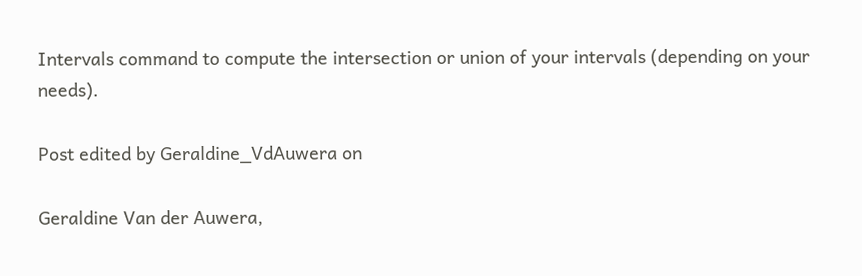Intervals command to compute the intersection or union of your intervals (depending on your needs).

Post edited by Geraldine_VdAuwera on

Geraldine Van der Auwera,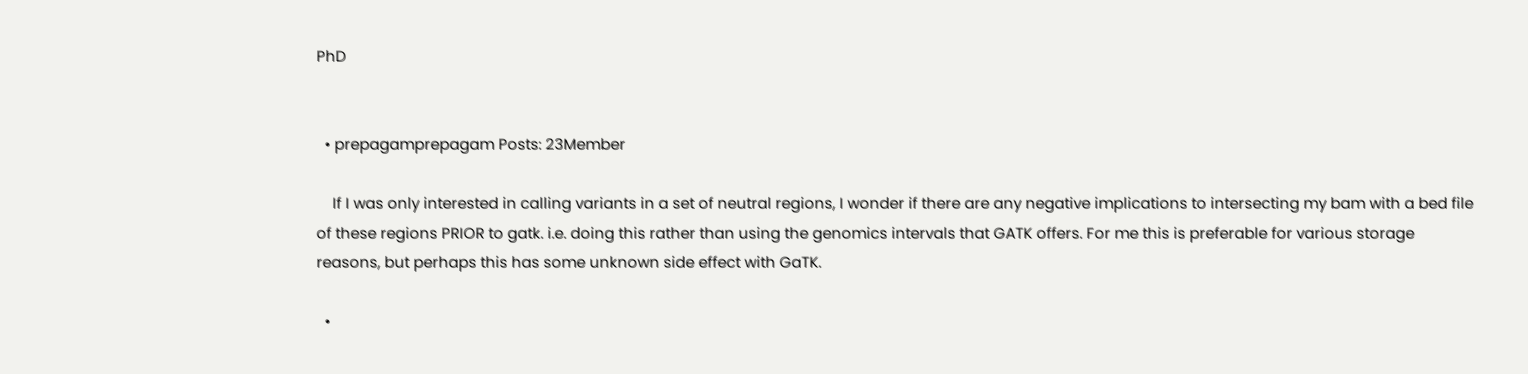PhD


  • prepagamprepagam Posts: 23Member

    If I was only interested in calling variants in a set of neutral regions, I wonder if there are any negative implications to intersecting my bam with a bed file of these regions PRIOR to gatk. i.e. doing this rather than using the genomics intervals that GATK offers. For me this is preferable for various storage reasons, but perhaps this has some unknown side effect with GaTK.

  •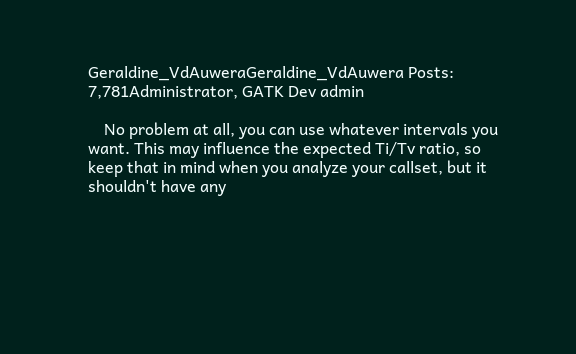Geraldine_VdAuweraGeraldine_VdAuwera Posts: 7,781Administrator, GATK Dev admin

    No problem at all, you can use whatever intervals you want. This may influence the expected Ti/Tv ratio, so keep that in mind when you analyze your callset, but it shouldn't have any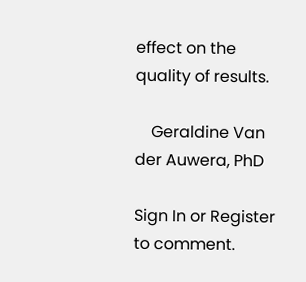effect on the quality of results.

    Geraldine Van der Auwera, PhD

Sign In or Register to comment.